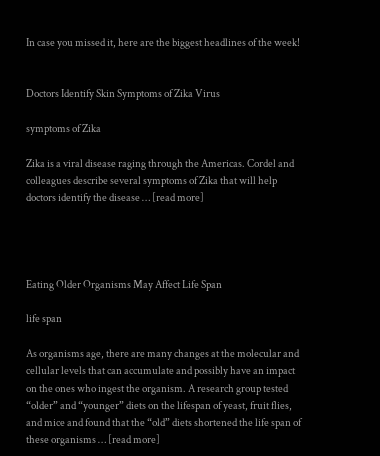In case you missed it, here are the biggest headlines of the week!


Doctors Identify Skin Symptoms of Zika Virus

symptoms of Zika

Zika is a viral disease raging through the Americas. Cordel and colleagues describe several symptoms of Zika that will help doctors identify the disease … [read more]




Eating Older Organisms May Affect Life Span

life span

As organisms age, there are many changes at the molecular and cellular levels that can accumulate and possibly have an impact on the ones who ingest the organism. A research group tested “older” and “younger” diets on the lifespan of yeast, fruit flies, and mice and found that the “old” diets shortened the life span of these organisms … [read more]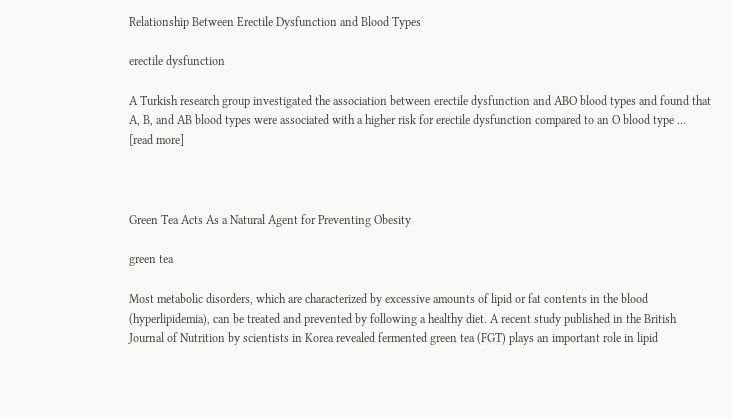Relationship Between Erectile Dysfunction and Blood Types

erectile dysfunction

A Turkish research group investigated the association between erectile dysfunction and ABO blood types and found that A, B, and AB blood types were associated with a higher risk for erectile dysfunction compared to an O blood type … [read more]



Green Tea Acts As a Natural Agent for Preventing Obesity

green tea

Most metabolic disorders, which are characterized by excessive amounts of lipid or fat contents in the blood (hyperlipidemia), can be treated and prevented by following a healthy diet. A recent study published in the British Journal of Nutrition by scientists in Korea revealed fermented green tea (FGT) plays an important role in lipid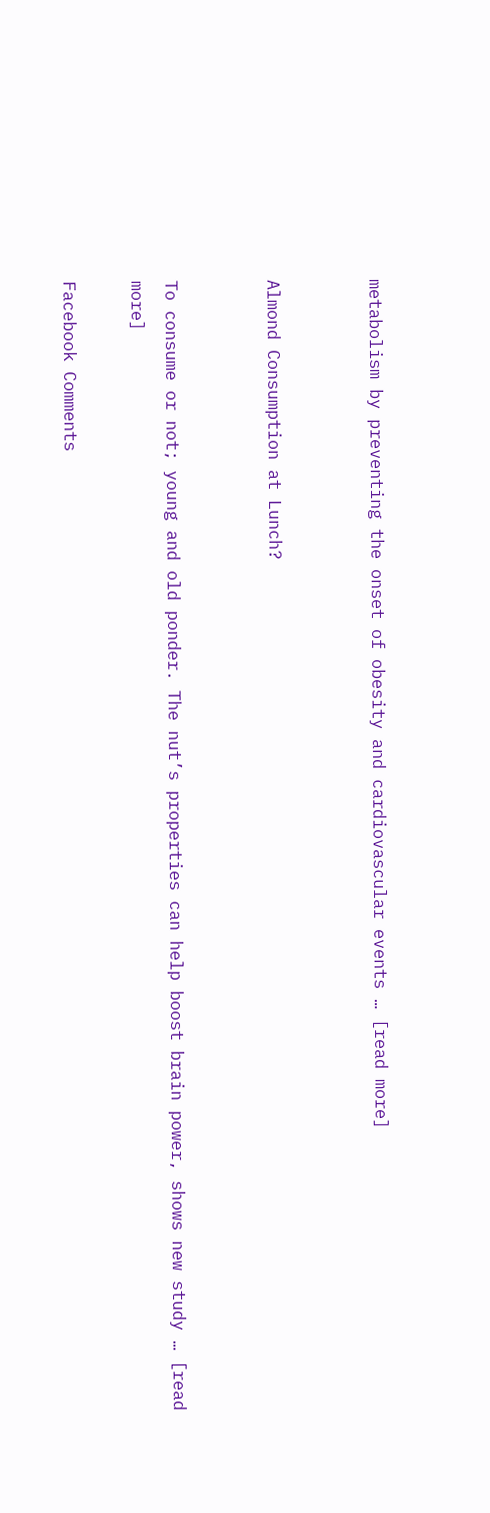metabolism by preventing the onset of obesity and cardiovascular events … [read more]


Almond Consumption at Lunch?


To consume or not; young and old ponder. The nut’s properties can help boost brain power, shows new study … [read more]

Facebook Comments